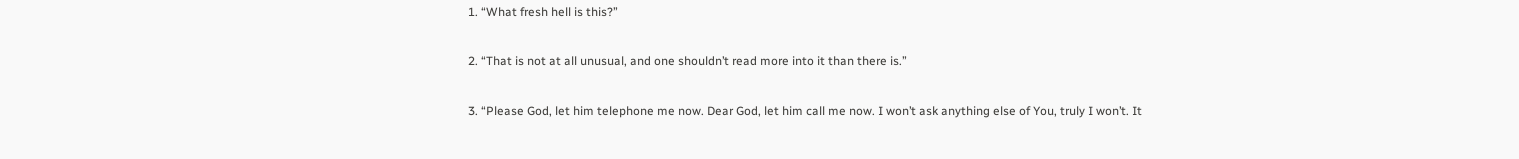1. “What fresh hell is this?”

2. “That is not at all unusual, and one shouldn’t read more into it than there is.”

3. “Please God, let him telephone me now. Dear God, let him call me now. I won’t ask anything else of You, truly I won’t. It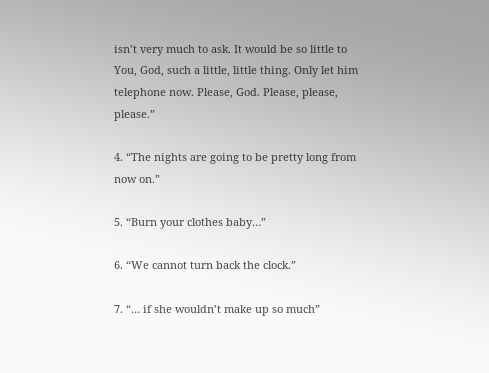isn’t very much to ask. It would be so little to You, God, such a little, little thing. Only let him telephone now. Please, God. Please, please, please.”

4. “The nights are going to be pretty long from now on.”

5. “Burn your clothes baby…”

6. “We cannot turn back the clock.”

7. “… if she wouldn’t make up so much”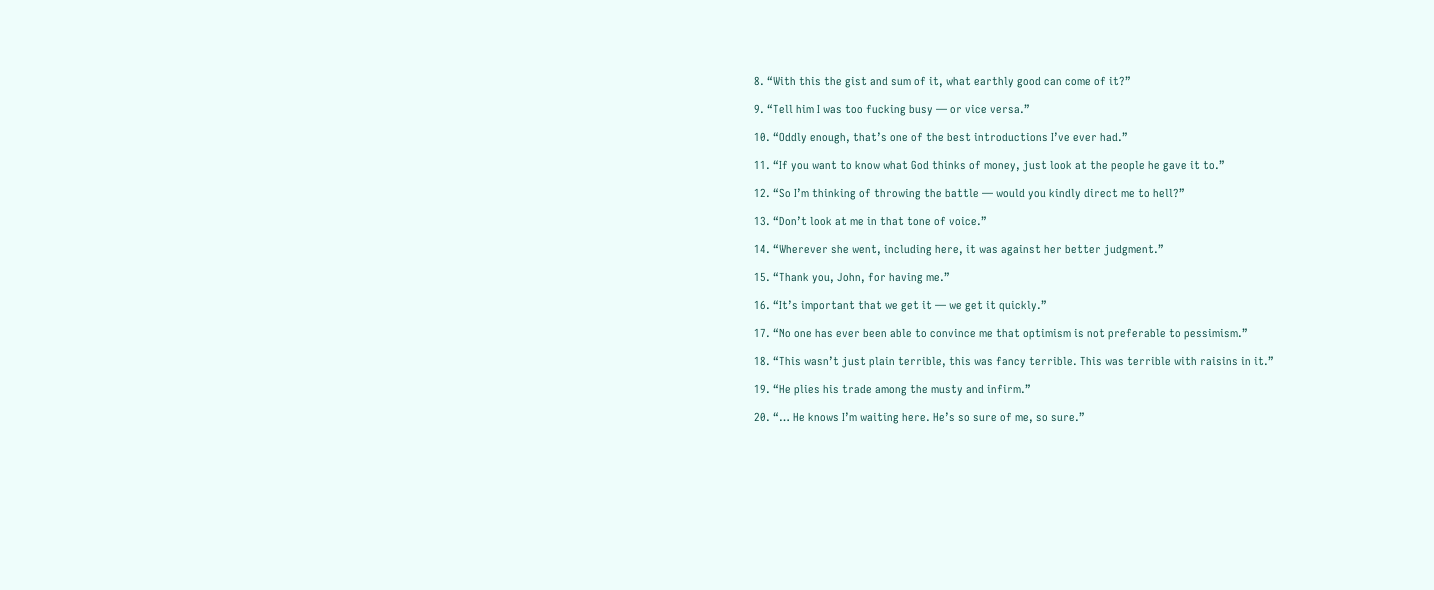8. “With this the gist and sum of it, what earthly good can come of it?”

9. “Tell him I was too fucking busy — or vice versa.”

10. “Oddly enough, that’s one of the best introductions I’ve ever had.”

11. “If you want to know what God thinks of money, just look at the people he gave it to.”

12. “So I’m thinking of throwing the battle — would you kindly direct me to hell?”

13. “Don’t look at me in that tone of voice.”

14. “Wherever she went, including here, it was against her better judgment.”

15. “Thank you, John, for having me.”

16. “It’s important that we get it — we get it quickly.”

17. “No one has ever been able to convince me that optimism is not preferable to pessimism.”

18. “This wasn’t just plain terrible, this was fancy terrible. This was terrible with raisins in it.”

19. “He plies his trade among the musty and infirm.”

20. “… He knows I’m waiting here. He’s so sure of me, so sure.”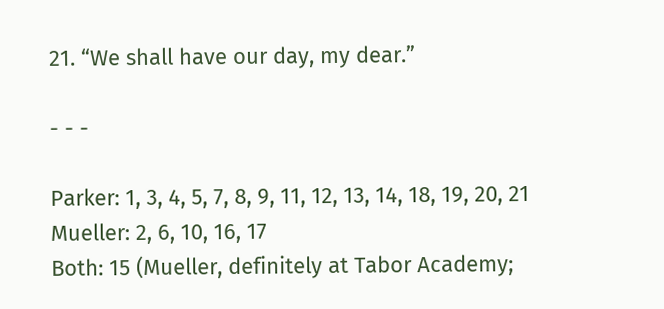21. “We shall have our day, my dear.”

- - -

Parker: 1, 3, 4, 5, 7, 8, 9, 11, 12, 13, 14, 18, 19, 20, 21
Mueller: 2, 6, 10, 16, 17
Both: 15 (Mueller, definitely at Tabor Academy;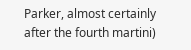Parker, almost certainly after the fourth martini)